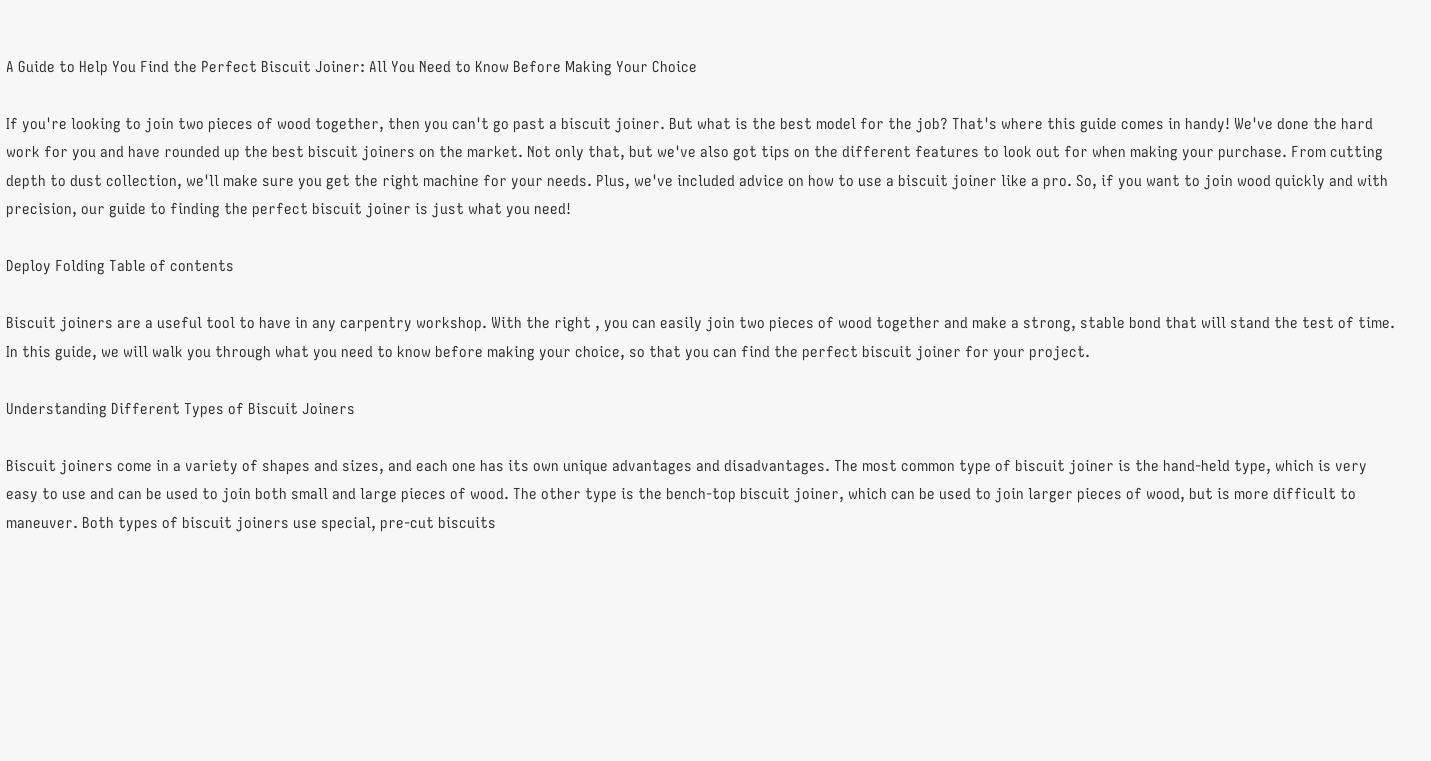A Guide to Help You Find the Perfect Biscuit Joiner: All You Need to Know Before Making Your Choice

If you're looking to join two pieces of wood together, then you can't go past a biscuit joiner. But what is the best model for the job? That's where this guide comes in handy! We've done the hard work for you and have rounded up the best biscuit joiners on the market. Not only that, but we've also got tips on the different features to look out for when making your purchase. From cutting depth to dust collection, we'll make sure you get the right machine for your needs. Plus, we've included advice on how to use a biscuit joiner like a pro. So, if you want to join wood quickly and with precision, our guide to finding the perfect biscuit joiner is just what you need!

Deploy Folding Table of contents

Biscuit joiners are a useful tool to have in any carpentry workshop. With the right , you can easily join two pieces of wood together and make a strong, stable bond that will stand the test of time. In this guide, we will walk you through what you need to know before making your choice, so that you can find the perfect biscuit joiner for your project.

Understanding Different Types of Biscuit Joiners

Biscuit joiners come in a variety of shapes and sizes, and each one has its own unique advantages and disadvantages. The most common type of biscuit joiner is the hand-held type, which is very easy to use and can be used to join both small and large pieces of wood. The other type is the bench-top biscuit joiner, which can be used to join larger pieces of wood, but is more difficult to maneuver. Both types of biscuit joiners use special, pre-cut biscuits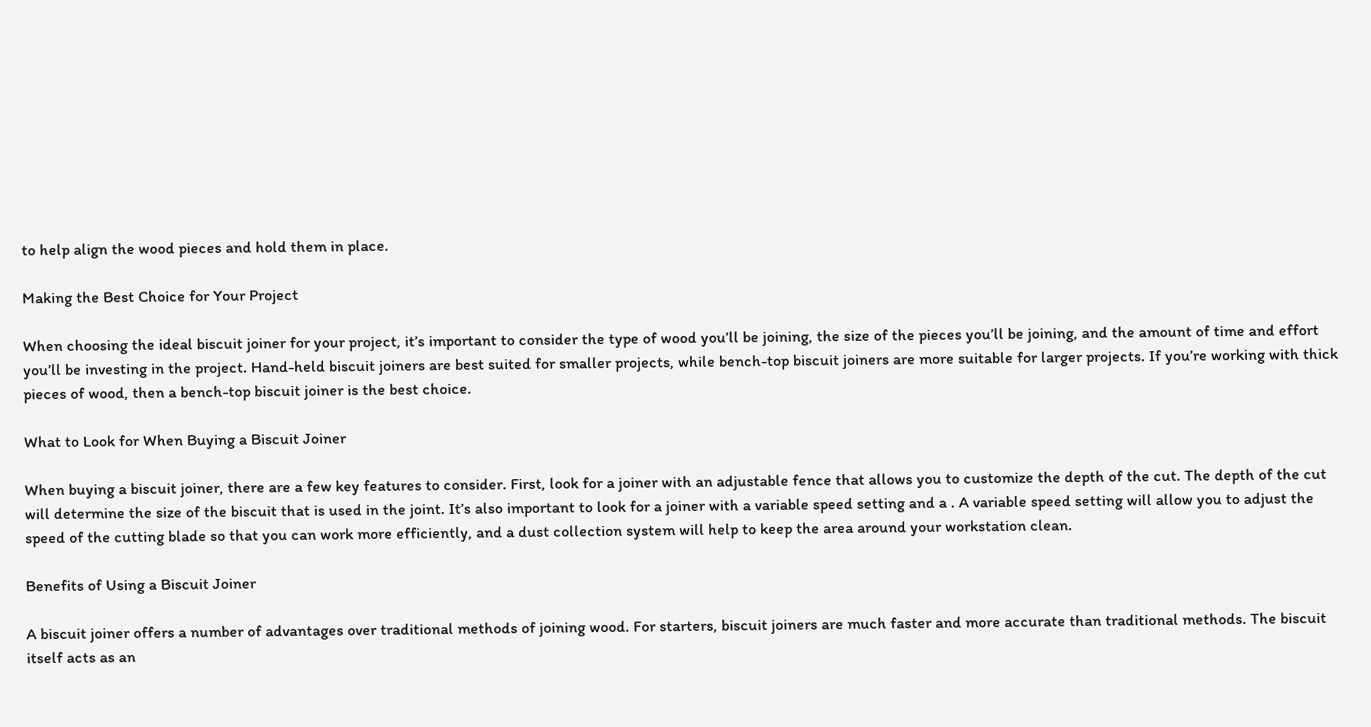to help align the wood pieces and hold them in place.

Making the Best Choice for Your Project

When choosing the ideal biscuit joiner for your project, it’s important to consider the type of wood you’ll be joining, the size of the pieces you’ll be joining, and the amount of time and effort you’ll be investing in the project. Hand-held biscuit joiners are best suited for smaller projects, while bench-top biscuit joiners are more suitable for larger projects. If you’re working with thick pieces of wood, then a bench-top biscuit joiner is the best choice.

What to Look for When Buying a Biscuit Joiner

When buying a biscuit joiner, there are a few key features to consider. First, look for a joiner with an adjustable fence that allows you to customize the depth of the cut. The depth of the cut will determine the size of the biscuit that is used in the joint. It’s also important to look for a joiner with a variable speed setting and a . A variable speed setting will allow you to adjust the speed of the cutting blade so that you can work more efficiently, and a dust collection system will help to keep the area around your workstation clean.

Benefits of Using a Biscuit Joiner

A biscuit joiner offers a number of advantages over traditional methods of joining wood. For starters, biscuit joiners are much faster and more accurate than traditional methods. The biscuit itself acts as an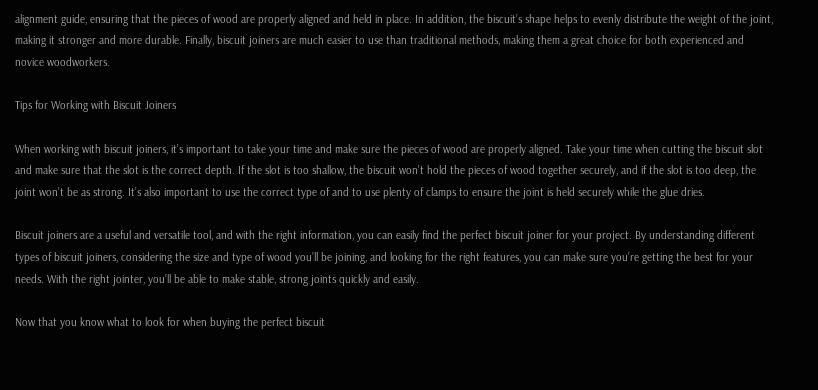alignment guide, ensuring that the pieces of wood are properly aligned and held in place. In addition, the biscuit’s shape helps to evenly distribute the weight of the joint, making it stronger and more durable. Finally, biscuit joiners are much easier to use than traditional methods, making them a great choice for both experienced and novice woodworkers.

Tips for Working with Biscuit Joiners

When working with biscuit joiners, it’s important to take your time and make sure the pieces of wood are properly aligned. Take your time when cutting the biscuit slot and make sure that the slot is the correct depth. If the slot is too shallow, the biscuit won’t hold the pieces of wood together securely, and if the slot is too deep, the joint won’t be as strong. It’s also important to use the correct type of and to use plenty of clamps to ensure the joint is held securely while the glue dries.

Biscuit joiners are a useful and versatile tool, and with the right information, you can easily find the perfect biscuit joiner for your project. By understanding different types of biscuit joiners, considering the size and type of wood you’ll be joining, and looking for the right features, you can make sure you’re getting the best for your needs. With the right jointer, you’ll be able to make stable, strong joints quickly and easily.

Now that you know what to look for when buying the perfect biscuit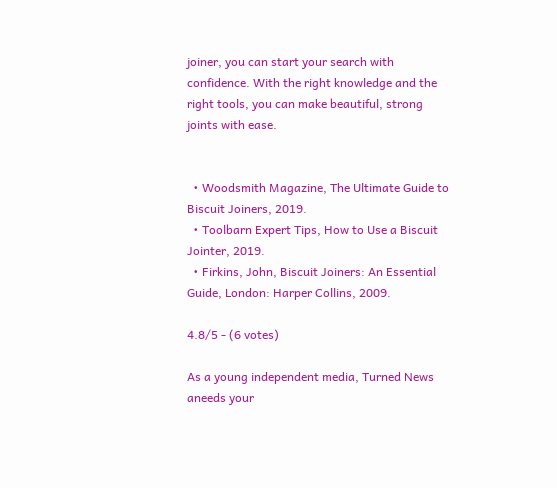joiner, you can start your search with confidence. With the right knowledge and the right tools, you can make beautiful, strong joints with ease.


  • Woodsmith Magazine, The Ultimate Guide to Biscuit Joiners, 2019.
  • Toolbarn Expert Tips, How to Use a Biscuit Jointer, 2019.
  • Firkins, John, Biscuit Joiners: An Essential Guide, London: Harper Collins, 2009.

4.8/5 - (6 votes)

As a young independent media, Turned News aneeds your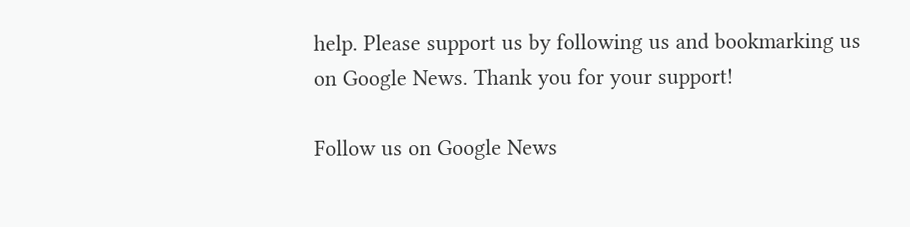help. Please support us by following us and bookmarking us on Google News. Thank you for your support!

Follow us on Google News